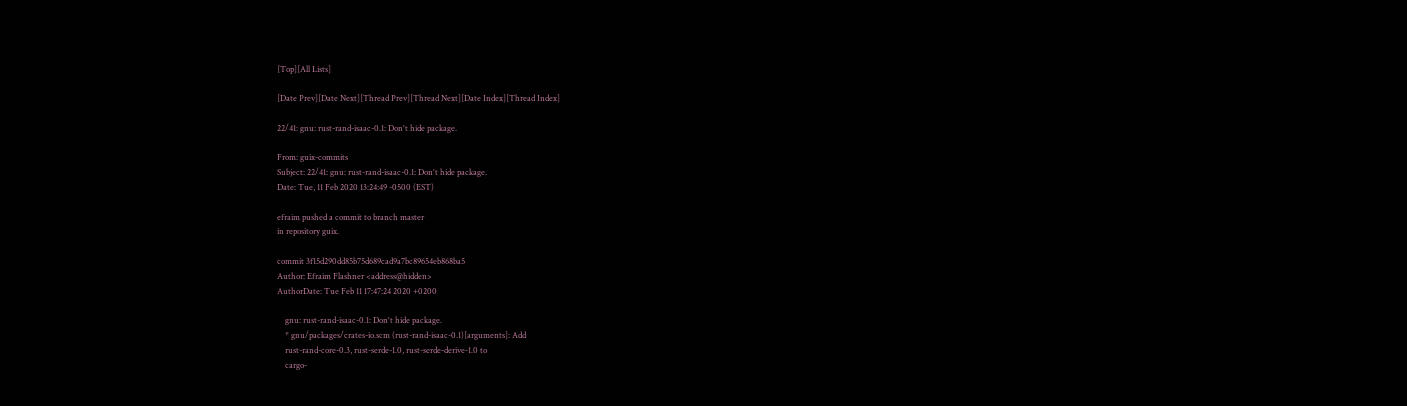[Top][All Lists]

[Date Prev][Date Next][Thread Prev][Thread Next][Date Index][Thread Index]

22/41: gnu: rust-rand-isaac-0.1: Don't hide package.

From: guix-commits
Subject: 22/41: gnu: rust-rand-isaac-0.1: Don't hide package.
Date: Tue, 11 Feb 2020 13:24:49 -0500 (EST)

efraim pushed a commit to branch master
in repository guix.

commit 3f15d290dd85b75d689cad9a7bc89654eb868ba5
Author: Efraim Flashner <address@hidden>
AuthorDate: Tue Feb 11 17:47:24 2020 +0200

    gnu: rust-rand-isaac-0.1: Don't hide package.
    * gnu/packages/crates-io.scm (rust-rand-isaac-0.1)[arguments]: Add
    rust-rand-core-0.3, rust-serde-1.0, rust-serde-derive-1.0 to
    cargo-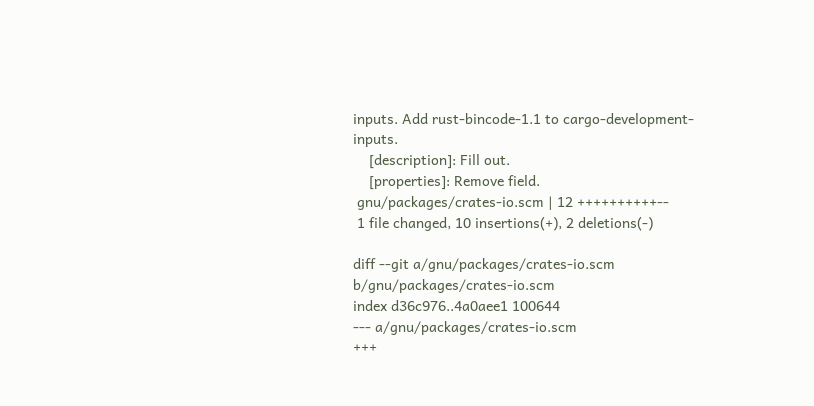inputs. Add rust-bincode-1.1 to cargo-development-inputs.
    [description]: Fill out.
    [properties]: Remove field.
 gnu/packages/crates-io.scm | 12 ++++++++++--
 1 file changed, 10 insertions(+), 2 deletions(-)

diff --git a/gnu/packages/crates-io.scm b/gnu/packages/crates-io.scm
index d36c976..4a0aee1 100644
--- a/gnu/packages/crates-io.scm
+++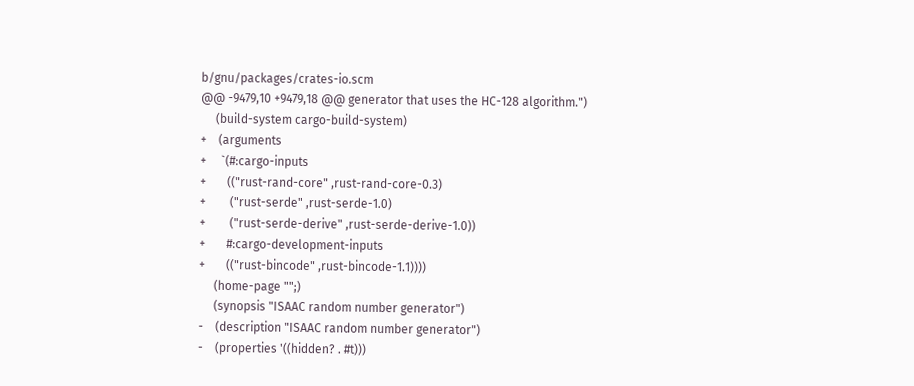b/gnu/packages/crates-io.scm
@@ -9479,10 +9479,18 @@ generator that uses the HC-128 algorithm.")
     (build-system cargo-build-system)
+    (arguments
+     `(#:cargo-inputs
+       (("rust-rand-core" ,rust-rand-core-0.3)
+        ("rust-serde" ,rust-serde-1.0)
+        ("rust-serde-derive" ,rust-serde-derive-1.0))
+       #:cargo-development-inputs
+       (("rust-bincode" ,rust-bincode-1.1))))
     (home-page "";)
     (synopsis "ISAAC random number generator")
-    (description "ISAAC random number generator")
-    (properties '((hidden? . #t)))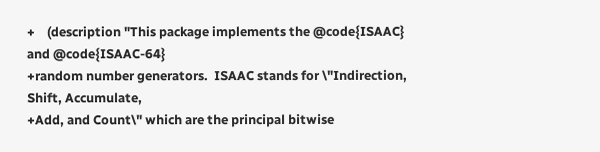+    (description "This package implements the @code{ISAAC} and @code{ISAAC-64}
+random number generators.  ISAAC stands for \"Indirection, Shift, Accumulate,
+Add, and Count\" which are the principal bitwise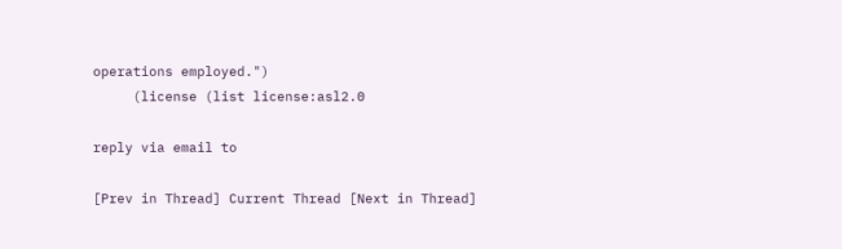operations employed.")
     (license (list license:asl2.0

reply via email to

[Prev in Thread] Current Thread [Next in Thread]